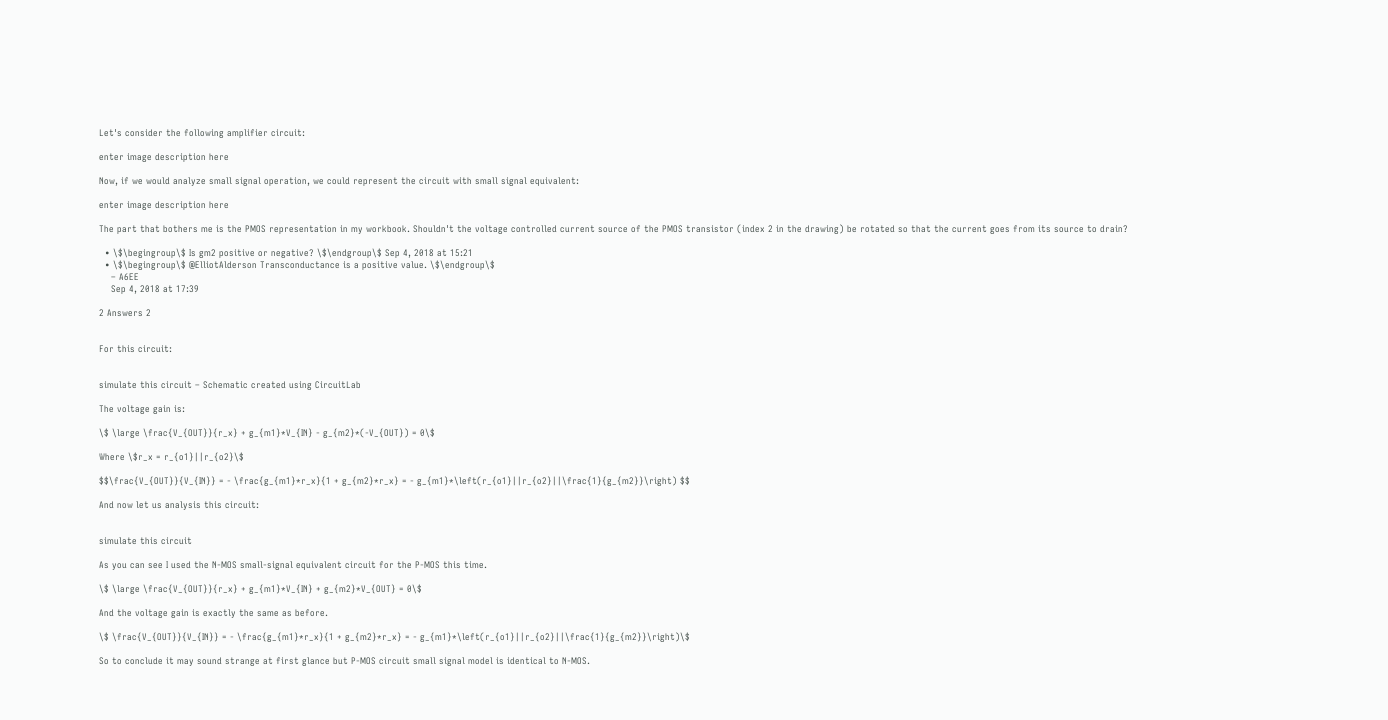Let's consider the following amplifier circuit:

enter image description here

Now, if we would analyze small signal operation, we could represent the circuit with small signal equivalent:

enter image description here

The part that bothers me is the PMOS representation in my workbook. Shouldn't the voltage controlled current source of the PMOS transistor (index 2 in the drawing) be rotated so that the current goes from its source to drain?

  • \$\begingroup\$ Is gm2 positive or negative? \$\endgroup\$ Sep 4, 2018 at 15:21
  • \$\begingroup\$ @ElliotAlderson Transconductance is a positive value. \$\endgroup\$
    – A6EE
    Sep 4, 2018 at 17:39

2 Answers 2


For this circuit:


simulate this circuit – Schematic created using CircuitLab

The voltage gain is:

\$ \large \frac{V_{OUT}}{r_x} + g_{m1}*V_{IN} - g_{m2}*(-V_{OUT}) = 0\$

Where \$r_x = r_{o1}||r_{o2}\$

$$\frac{V_{OUT}}{V_{IN}} = - \frac{g_{m1}*r_x}{1 + g_{m2}*r_x} = - g_{m1}*\left(r_{o1}||r_{o2}||\frac{1}{g_{m2}}\right) $$

And now let us analysis this circuit:


simulate this circuit

As you can see I used the N-MOS small-signal equivalent circuit for the P-MOS this time.

\$ \large \frac{V_{OUT}}{r_x} + g_{m1}*V_{IN} + g_{m2}*V_{OUT} = 0\$

And the voltage gain is exactly the same as before.

\$ \frac{V_{OUT}}{V_{IN}} = - \frac{g_{m1}*r_x}{1 + g_{m2}*r_x} = - g_{m1}*\left(r_{o1}||r_{o2}||\frac{1}{g_{m2}}\right)\$

So to conclude it may sound strange at first glance but P-MOS circuit small signal model is identical to N-MOS.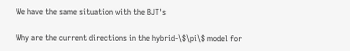We have the same situation with the BJT's

Why are the current directions in the hybrid-\$\pi\$ model for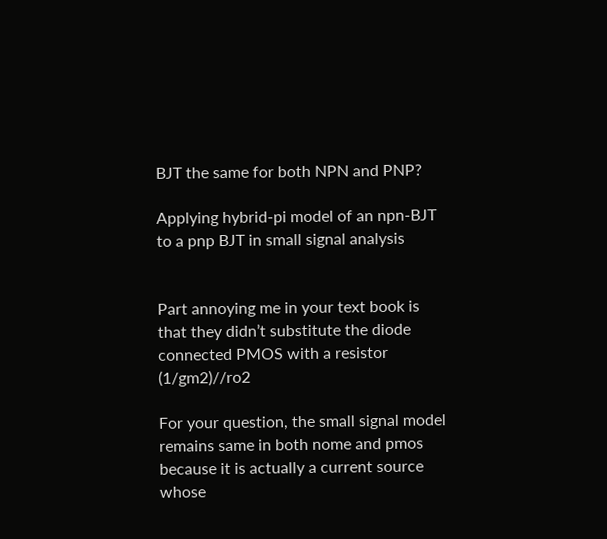BJT the same for both NPN and PNP?

Applying hybrid-pi model of an npn-BJT to a pnp BJT in small signal analysis


Part annoying me in your text book is that they didn’t substitute the diode connected PMOS with a resistor (1/gm2)//ro2

For your question, the small signal model remains same in both nome and pmos because it is actually a current source whose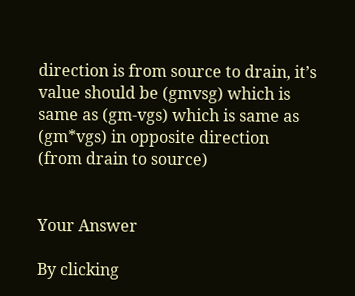direction is from source to drain, it’s value should be (gmvsg) which is same as (gm-vgs) which is same as (gm*vgs) in opposite direction (from drain to source)


Your Answer

By clicking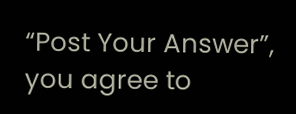“Post Your Answer”, you agree to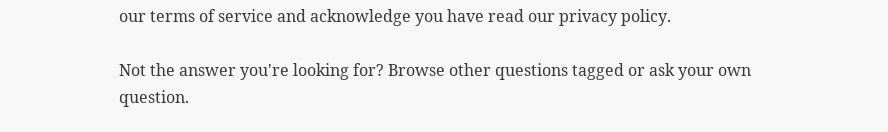our terms of service and acknowledge you have read our privacy policy.

Not the answer you're looking for? Browse other questions tagged or ask your own question.